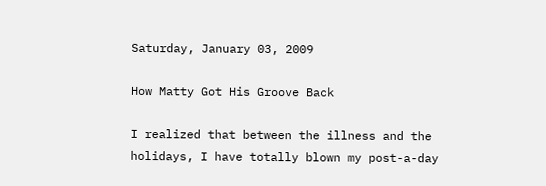Saturday, January 03, 2009

How Matty Got His Groove Back

I realized that between the illness and the holidays, I have totally blown my post-a-day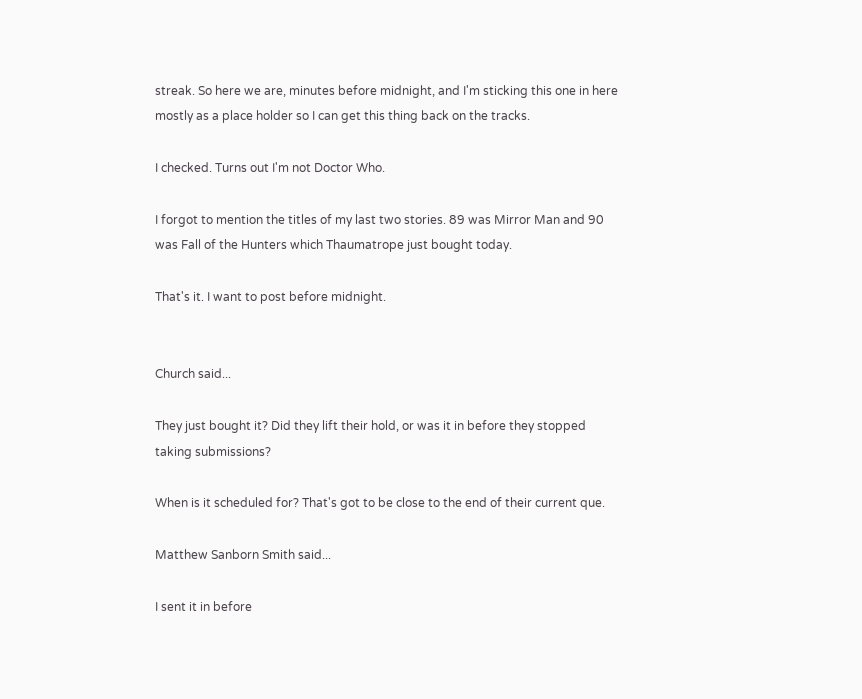streak. So here we are, minutes before midnight, and I'm sticking this one in here mostly as a place holder so I can get this thing back on the tracks.

I checked. Turns out I'm not Doctor Who.

I forgot to mention the titles of my last two stories. 89 was Mirror Man and 90 was Fall of the Hunters which Thaumatrope just bought today.

That's it. I want to post before midnight.


Church said...

They just bought it? Did they lift their hold, or was it in before they stopped taking submissions?

When is it scheduled for? That's got to be close to the end of their current que.

Matthew Sanborn Smith said...

I sent it in before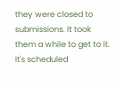they were closed to submissions. It took them a while to get to it. It's scheduled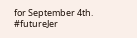for September 4th. #futureJer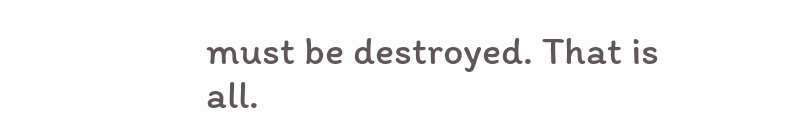must be destroyed. That is all.